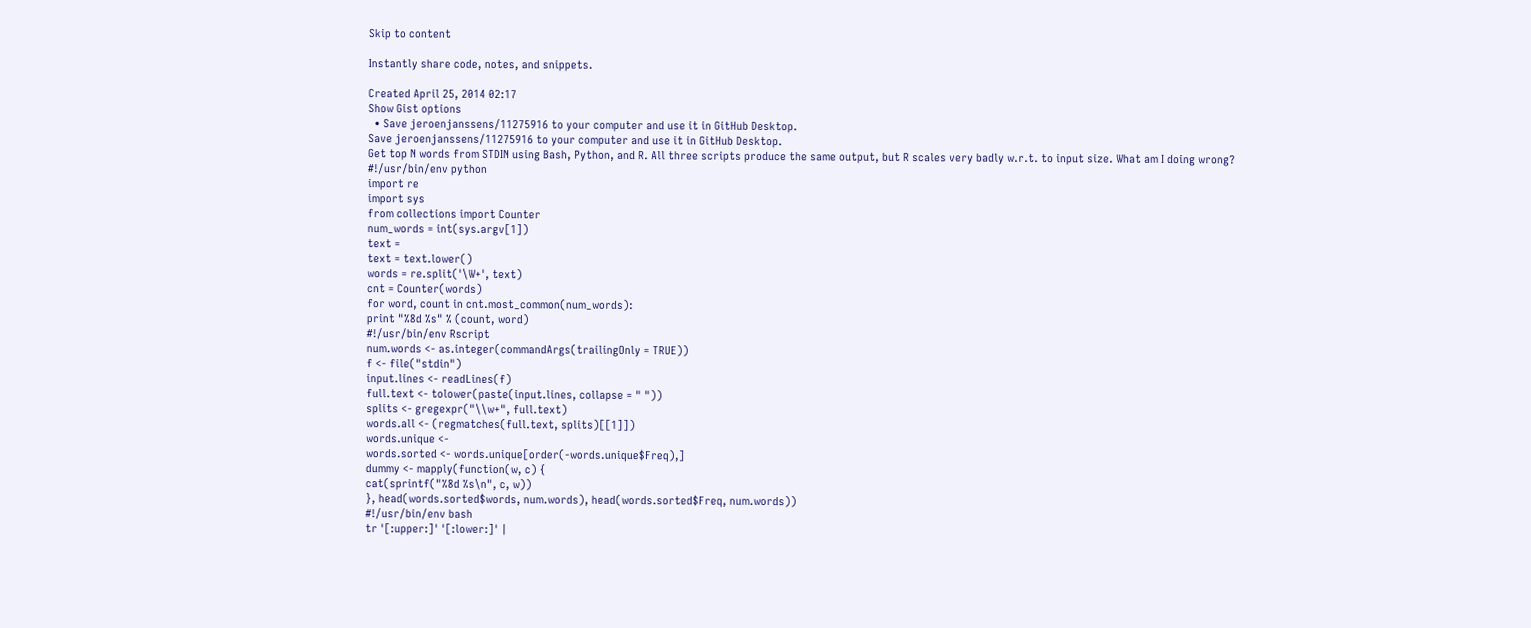Skip to content

Instantly share code, notes, and snippets.

Created April 25, 2014 02:17
Show Gist options
  • Save jeroenjanssens/11275916 to your computer and use it in GitHub Desktop.
Save jeroenjanssens/11275916 to your computer and use it in GitHub Desktop.
Get top N words from STDIN using Bash, Python, and R. All three scripts produce the same output, but R scales very badly w.r.t. to input size. What am I doing wrong?
#!/usr/bin/env python
import re
import sys
from collections import Counter
num_words = int(sys.argv[1])
text =
text = text.lower()
words = re.split('\W+', text)
cnt = Counter(words)
for word, count in cnt.most_common(num_words):
print "%8d %s" % (count, word)
#!/usr/bin/env Rscript
num.words <- as.integer(commandArgs(trailingOnly = TRUE))
f <- file("stdin")
input.lines <- readLines(f)
full.text <- tolower(paste(input.lines, collapse = " "))
splits <- gregexpr("\\w+", full.text)
words.all <- (regmatches(full.text, splits)[[1]])
words.unique <-
words.sorted <- words.unique[order(-words.unique$Freq),]
dummy <- mapply(function(w, c) {
cat(sprintf("%8d %s\n", c, w))
}, head(words.sorted$words, num.words), head(words.sorted$Freq, num.words))
#!/usr/bin/env bash
tr '[:upper:]' '[:lower:]' |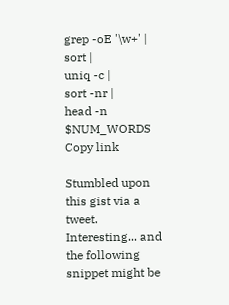grep -oE '\w+' |
sort |
uniq -c |
sort -nr |
head -n $NUM_WORDS
Copy link

Stumbled upon this gist via a tweet. Interesting... and the following snippet might be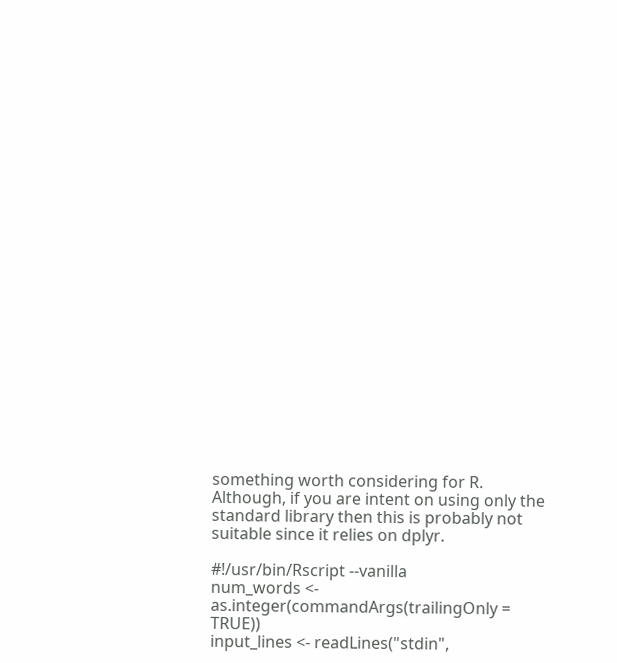something worth considering for R. Although, if you are intent on using only the standard library then this is probably not suitable since it relies on dplyr.

#!/usr/bin/Rscript --vanilla
num_words <- as.integer(commandArgs(trailingOnly = TRUE))
input_lines <- readLines("stdin",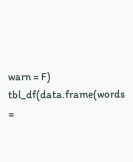warn = F)
tbl_df(data.frame(words =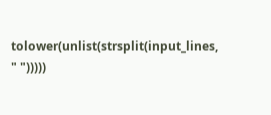tolower(unlist(strsplit(input_lines, " ")))))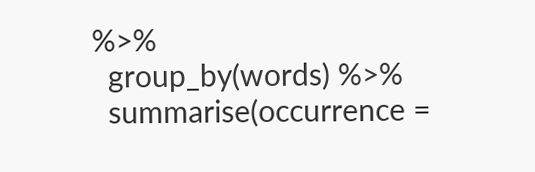%>%
  group_by(words) %>%
  summarise(occurrence =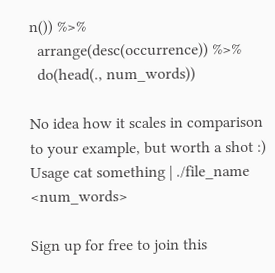n()) %>%
  arrange(desc(occurrence)) %>%
  do(head(., num_words))

No idea how it scales in comparison to your example, but worth a shot :) Usage cat something | ./file_name <num_words>

Sign up for free to join this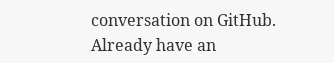conversation on GitHub. Already have an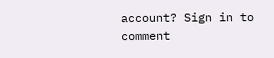account? Sign in to comment